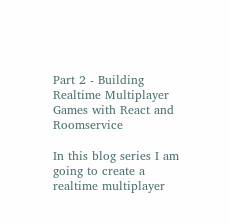Part 2 - Building Realtime Multiplayer Games with React and Roomservice

In this blog series I am going to create a realtime multiplayer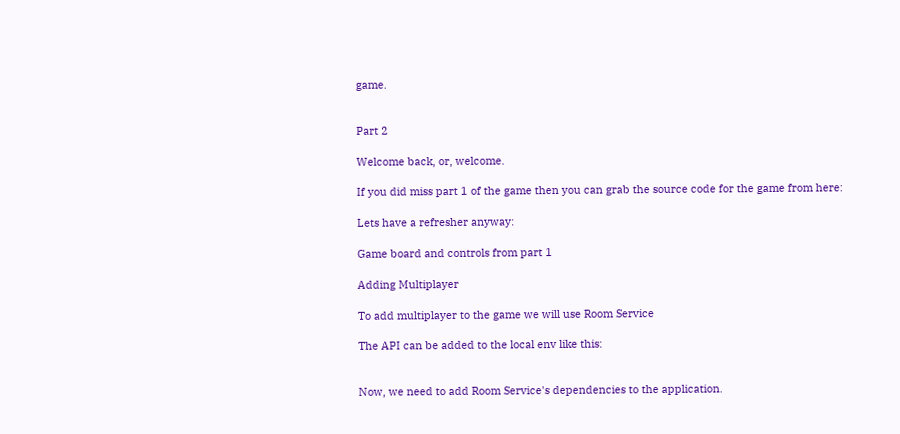game.


Part 2

Welcome back, or, welcome.

If you did miss part 1 of the game then you can grab the source code for the game from here:

Lets have a refresher anyway:

Game board and controls from part 1

Adding Multiplayer

To add multiplayer to the game we will use Room Service

The API can be added to the local env like this:


Now, we need to add Room Service's dependencies to the application.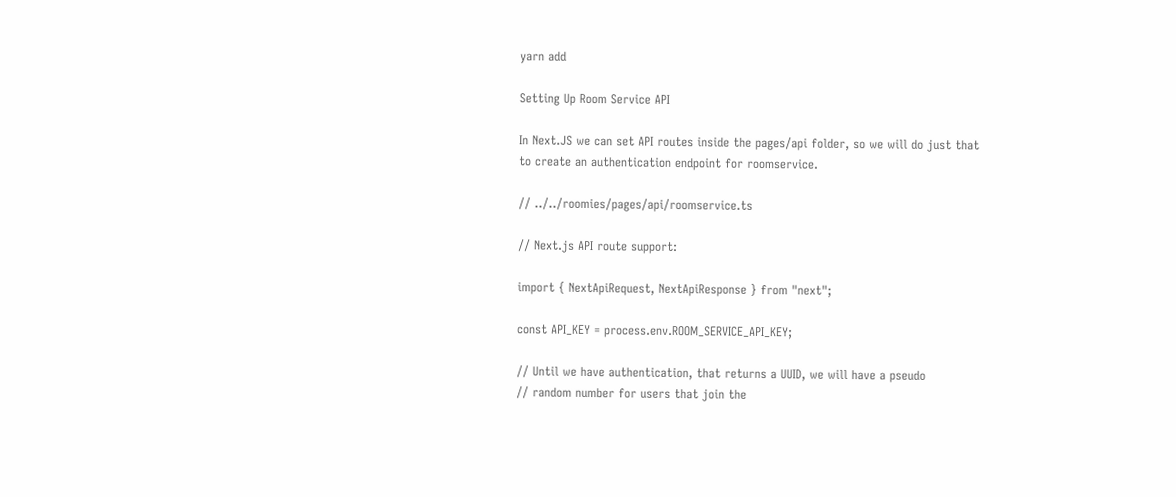yarn add

Setting Up Room Service API

In Next.JS we can set API routes inside the pages/api folder, so we will do just that to create an authentication endpoint for roomservice.

// ../../roomies/pages/api/roomservice.ts

// Next.js API route support:

import { NextApiRequest, NextApiResponse } from "next";

const API_KEY = process.env.ROOM_SERVICE_API_KEY;

// Until we have authentication, that returns a UUID, we will have a pseudo
// random number for users that join the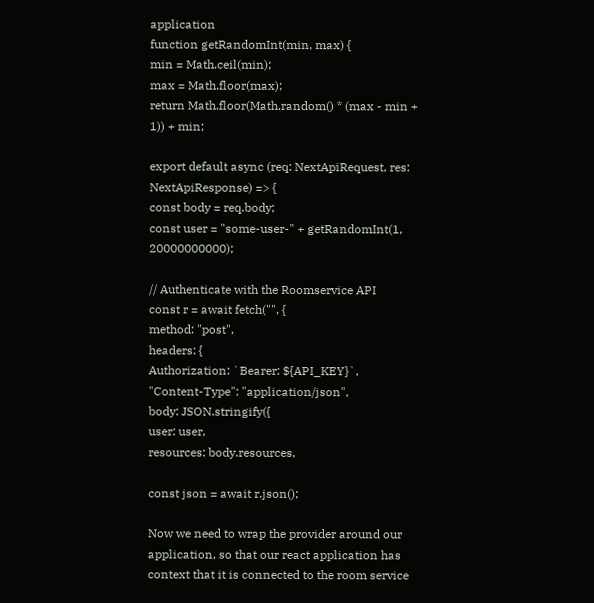application
function getRandomInt(min, max) {
min = Math.ceil(min);
max = Math.floor(max);
return Math.floor(Math.random() * (max - min + 1)) + min;

export default async (req: NextApiRequest, res: NextApiResponse) => {
const body = req.body;
const user = "some-user-" + getRandomInt(1, 20000000000);

// Authenticate with the Roomservice API
const r = await fetch("", {
method: "post",
headers: {
Authorization: `Bearer: ${API_KEY}`,
"Content-Type": "application/json",
body: JSON.stringify({
user: user,
resources: body.resources,

const json = await r.json();

Now we need to wrap the provider around our application, so that our react application has context that it is connected to the room service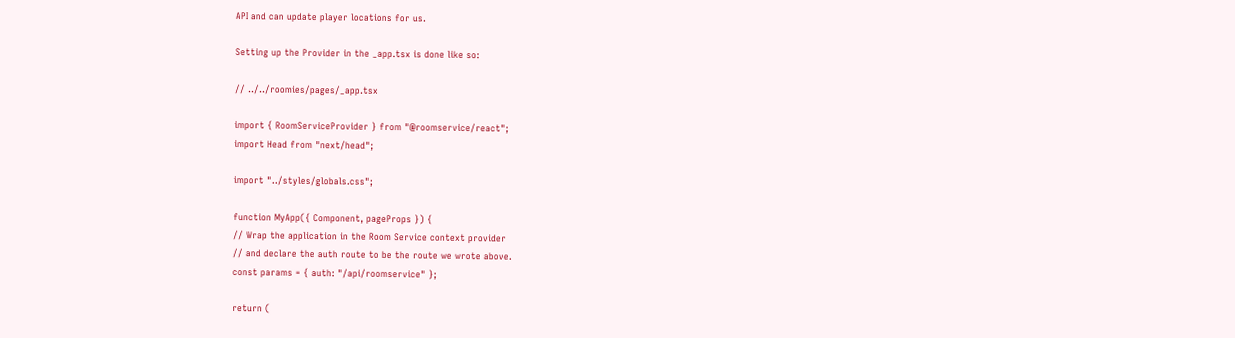API and can update player locations for us.

Setting up the Provider in the _app.tsx is done like so:

// ../../roomies/pages/_app.tsx

import { RoomServiceProvider } from "@roomservice/react";
import Head from "next/head";

import "../styles/globals.css";

function MyApp({ Component, pageProps }) {
// Wrap the application in the Room Service context provider
// and declare the auth route to be the route we wrote above.
const params = { auth: "/api/roomservice" };

return (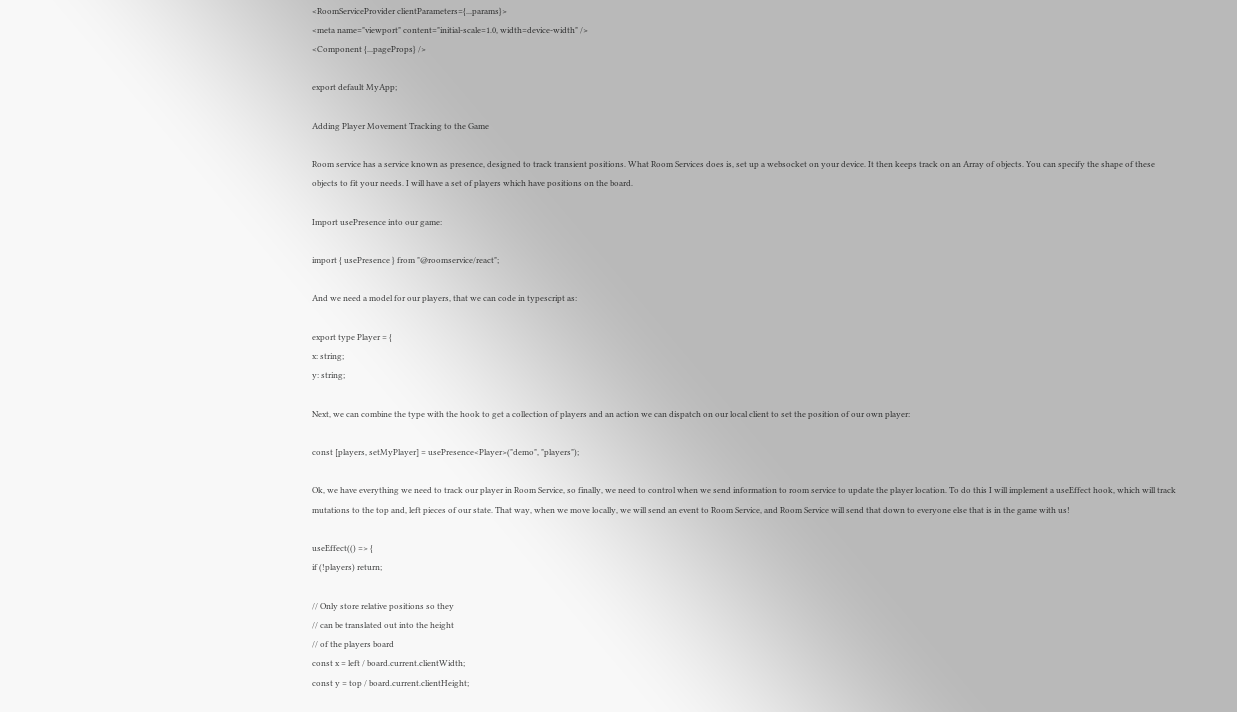<RoomServiceProvider clientParameters={...params}>
<meta name="viewport" content="initial-scale=1.0, width=device-width" />
<Component {...pageProps} />

export default MyApp;

Adding Player Movement Tracking to the Game

Room service has a service known as presence, designed to track transient positions. What Room Services does is, set up a websocket on your device. It then keeps track on an Array of objects. You can specify the shape of these objects to fit your needs. I will have a set of players which have positions on the board.

Import usePresence into our game:

import { usePresence } from "@roomservice/react";

And we need a model for our players, that we can code in typescript as:

export type Player = {
x: string;
y: string;

Next, we can combine the type with the hook to get a collection of players and an action we can dispatch on our local client to set the position of our own player:

const [players, setMyPlayer] = usePresence<Player>("demo", "players");

Ok, we have everything we need to track our player in Room Service, so finally, we need to control when we send information to room service to update the player location. To do this I will implement a useEffect hook, which will track mutations to the top and, left pieces of our state. That way, when we move locally, we will send an event to Room Service, and Room Service will send that down to everyone else that is in the game with us!

useEffect(() => {
if (!players) return;

// Only store relative positions so they
// can be translated out into the height
// of the players board
const x = left / board.current.clientWidth;
const y = top / board.current.clientHeight;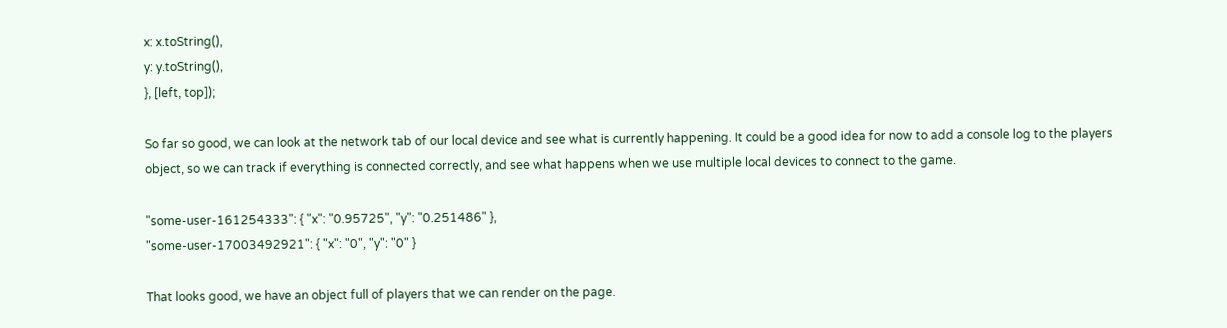x: x.toString(),
y: y.toString(),
}, [left, top]);

So far so good, we can look at the network tab of our local device and see what is currently happening. It could be a good idea for now to add a console log to the players object, so we can track if everything is connected correctly, and see what happens when we use multiple local devices to connect to the game.

"some-user-161254333": { "x": "0.95725", "y": "0.251486" },
"some-user-17003492921": { "x": "0", "y": "0" }

That looks good, we have an object full of players that we can render on the page.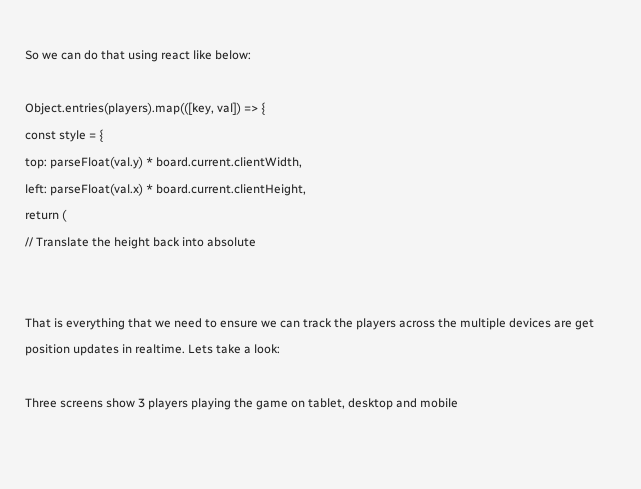So we can do that using react like below:

Object.entries(players).map(([key, val]) => {
const style = {
top: parseFloat(val.y) * board.current.clientWidth,
left: parseFloat(val.x) * board.current.clientHeight,
return (
// Translate the height back into absolute


That is everything that we need to ensure we can track the players across the multiple devices are get position updates in realtime. Lets take a look:

Three screens show 3 players playing the game on tablet, desktop and mobile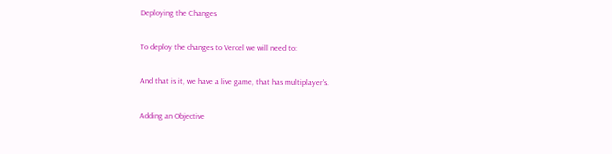Deploying the Changes

To deploy the changes to Vercel we will need to:

And that is it, we have a live game, that has multiplayer's.

Adding an Objective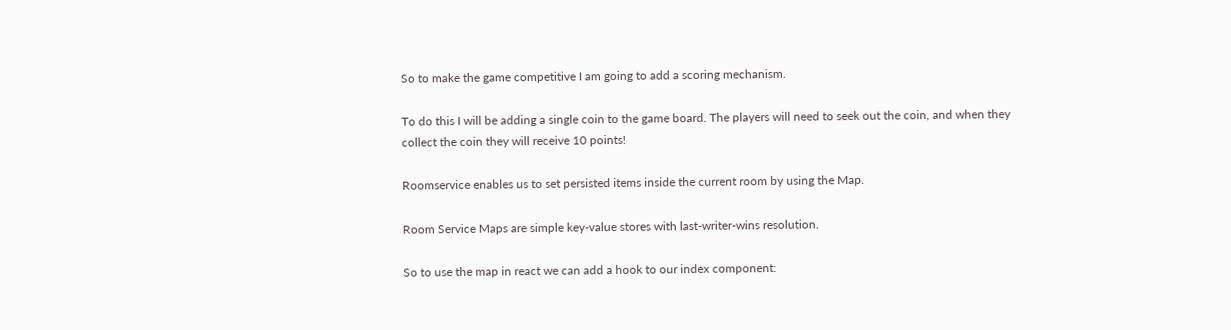So to make the game competitive I am going to add a scoring mechanism.

To do this I will be adding a single coin to the game board. The players will need to seek out the coin, and when they collect the coin they will receive 10 points!

Roomservice enables us to set persisted items inside the current room by using the Map.

Room Service Maps are simple key-value stores with last-writer-wins resolution.

So to use the map in react we can add a hook to our index component: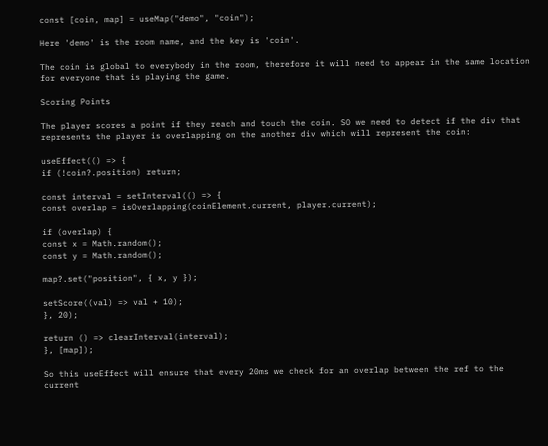const [coin, map] = useMap("demo", "coin");

Here 'demo' is the room name, and the key is 'coin'.

The coin is global to everybody in the room, therefore it will need to appear in the same location for everyone that is playing the game.

Scoring Points

The player scores a point if they reach and touch the coin. SO we need to detect if the div that represents the player is overlapping on the another div which will represent the coin:

useEffect(() => {
if (!coin?.position) return;

const interval = setInterval(() => {
const overlap = isOverlapping(coinElement.current, player.current);

if (overlap) {
const x = Math.random();
const y = Math.random();

map?.set("position", { x, y });

setScore((val) => val + 10);
}, 20);

return () => clearInterval(interval);
}, [map]);

So this useEffect will ensure that every 20ms we check for an overlap between the ref to the current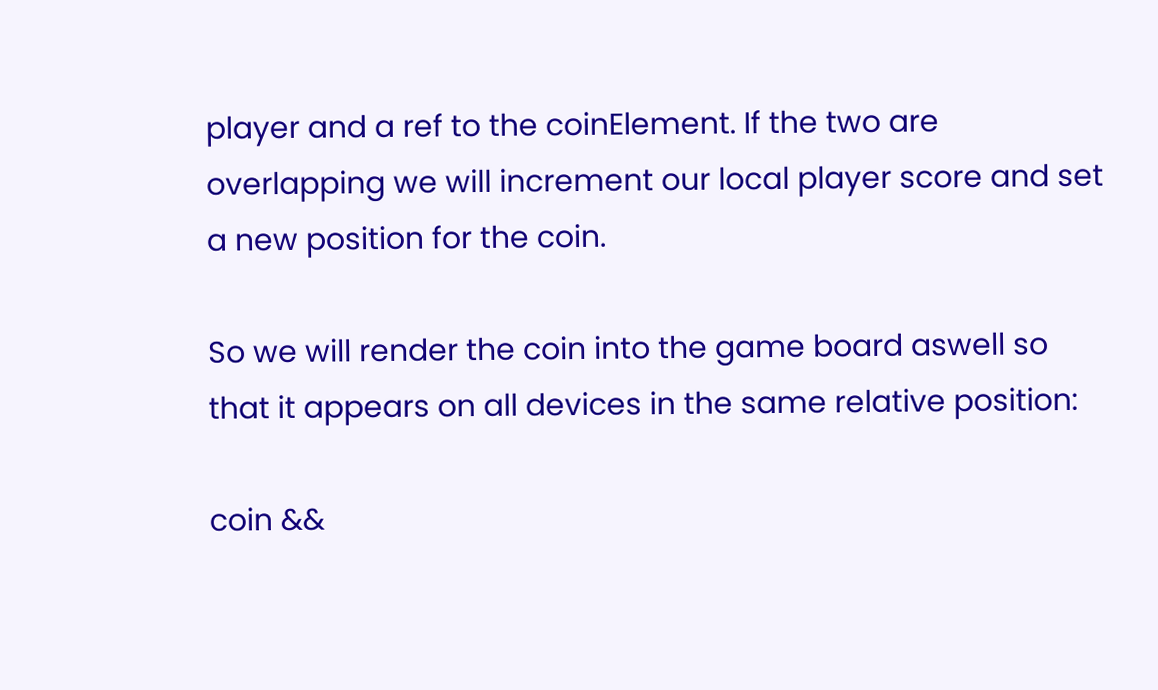player and a ref to the coinElement. If the two are overlapping we will increment our local player score and set a new position for the coin.

So we will render the coin into the game board aswell so that it appears on all devices in the same relative position:

coin &&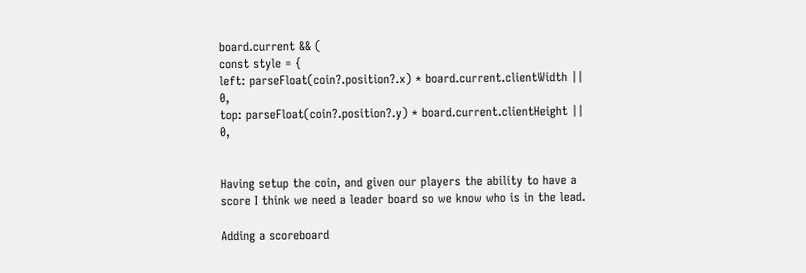board.current && (
const style = {
left: parseFloat(coin?.position?.x) * board.current.clientWidth || 0,
top: parseFloat(coin?.position?.y) * board.current.clientHeight || 0,


Having setup the coin, and given our players the ability to have a score I think we need a leader board so we know who is in the lead.

Adding a scoreboard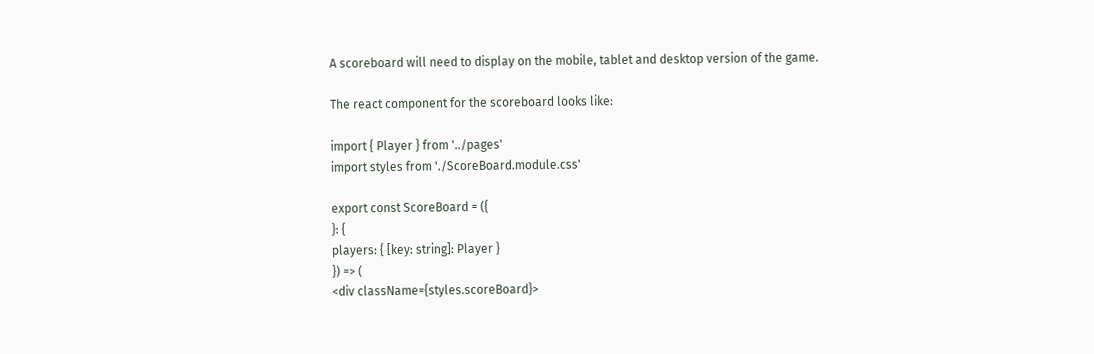A scoreboard will need to display on the mobile, tablet and desktop version of the game.

The react component for the scoreboard looks like:

import { Player } from '../pages'
import styles from './ScoreBoard.module.css'

export const ScoreBoard = ({
}: {
players: { [key: string]: Player }
}) => (
<div className={styles.scoreBoard}>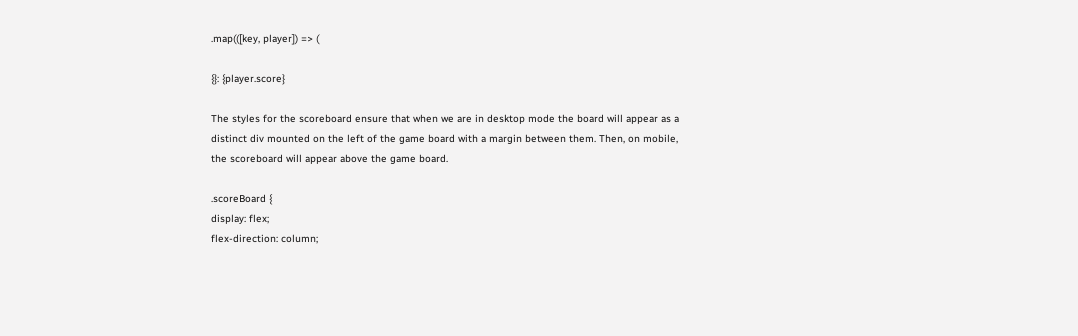.map(([key, player]) => (

{}: {player.score}

The styles for the scoreboard ensure that when we are in desktop mode the board will appear as a distinct div mounted on the left of the game board with a margin between them. Then, on mobile, the scoreboard will appear above the game board.

.scoreBoard {
display: flex;
flex-direction: column;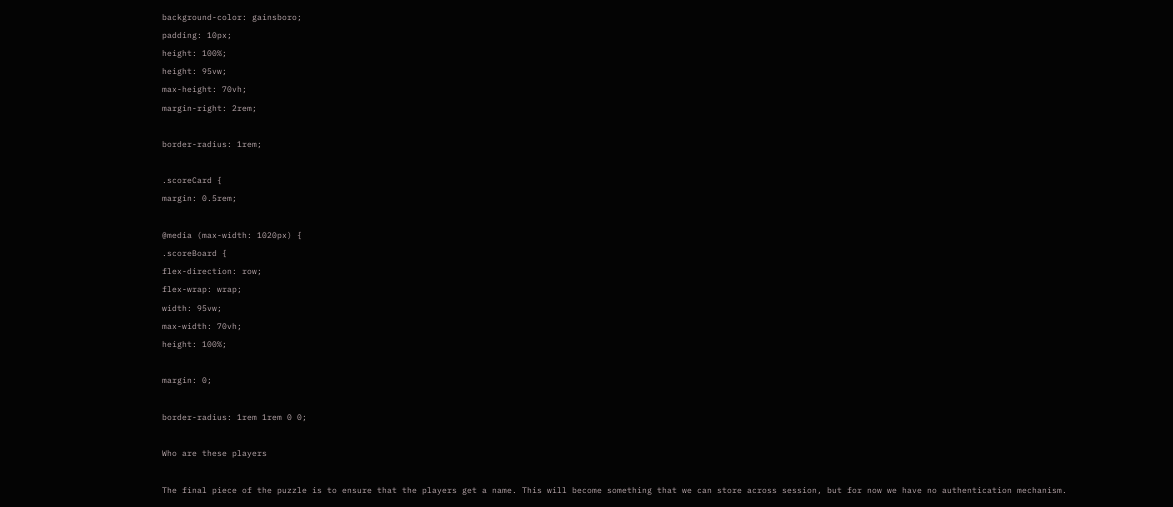background-color: gainsboro;
padding: 10px;
height: 100%;
height: 95vw;
max-height: 70vh;
margin-right: 2rem;

border-radius: 1rem;

.scoreCard {
margin: 0.5rem;

@media (max-width: 1020px) {
.scoreBoard {
flex-direction: row;
flex-wrap: wrap;
width: 95vw;
max-width: 70vh;
height: 100%;

margin: 0;

border-radius: 1rem 1rem 0 0;

Who are these players

The final piece of the puzzle is to ensure that the players get a name. This will become something that we can store across session, but for now we have no authentication mechanism.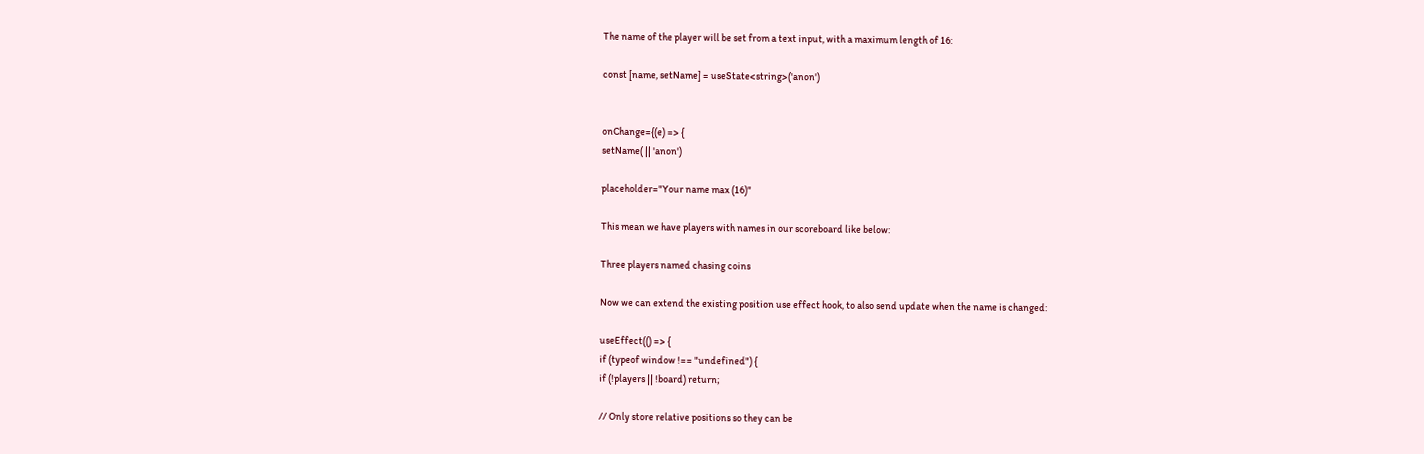The name of the player will be set from a text input, with a maximum length of 16:

const [name, setName] = useState<string>('anon')


onChange={(e) => {
setName( || 'anon')

placeholder="Your name max (16)"

This mean we have players with names in our scoreboard like below:

Three players named chasing coins

Now we can extend the existing position use effect hook, to also send update when the name is changed:

useEffect(() => {
if (typeof window !== "undefined") {
if (!players || !board) return;

// Only store relative positions so they can be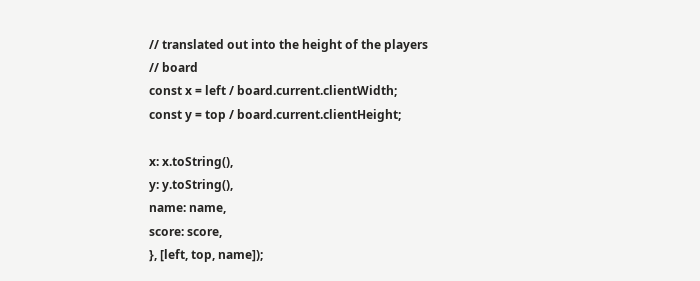// translated out into the height of the players
// board
const x = left / board.current.clientWidth;
const y = top / board.current.clientHeight;

x: x.toString(),
y: y.toString(),
name: name,
score: score,
}, [left, top, name]);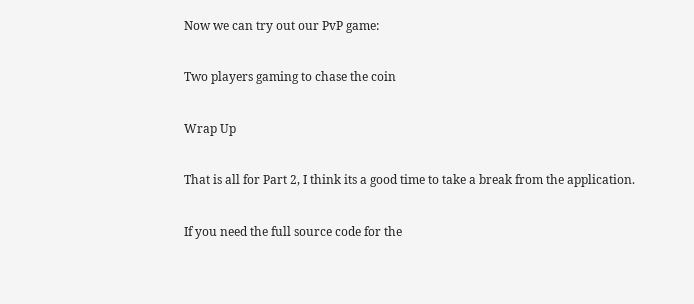Now we can try out our PvP game:

Two players gaming to chase the coin

Wrap Up

That is all for Part 2, I think its a good time to take a break from the application.

If you need the full source code for the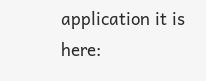application it is here: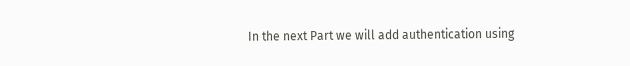In the next Part we will add authentication using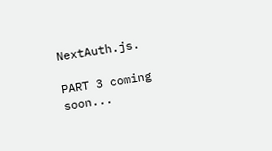NextAuth.js.

PART 3 coming soon...